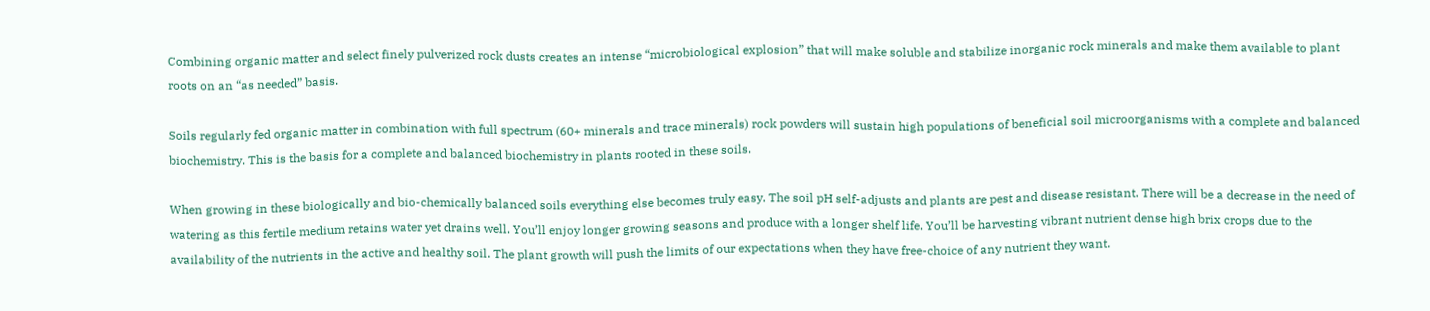Combining organic matter and select finely pulverized rock dusts creates an intense “microbiological explosion” that will make soluble and stabilize inorganic rock minerals and make them available to plant roots on an “as needed” basis.

Soils regularly fed organic matter in combination with full spectrum (60+ minerals and trace minerals) rock powders will sustain high populations of beneficial soil microorganisms with a complete and balanced biochemistry. This is the basis for a complete and balanced biochemistry in plants rooted in these soils.

When growing in these biologically and bio-chemically balanced soils everything else becomes truly easy. The soil pH self-adjusts and plants are pest and disease resistant. There will be a decrease in the need of watering as this fertile medium retains water yet drains well. You’ll enjoy longer growing seasons and produce with a longer shelf life. You’ll be harvesting vibrant nutrient dense high brix crops due to the availability of the nutrients in the active and healthy soil. The plant growth will push the limits of our expectations when they have free-choice of any nutrient they want.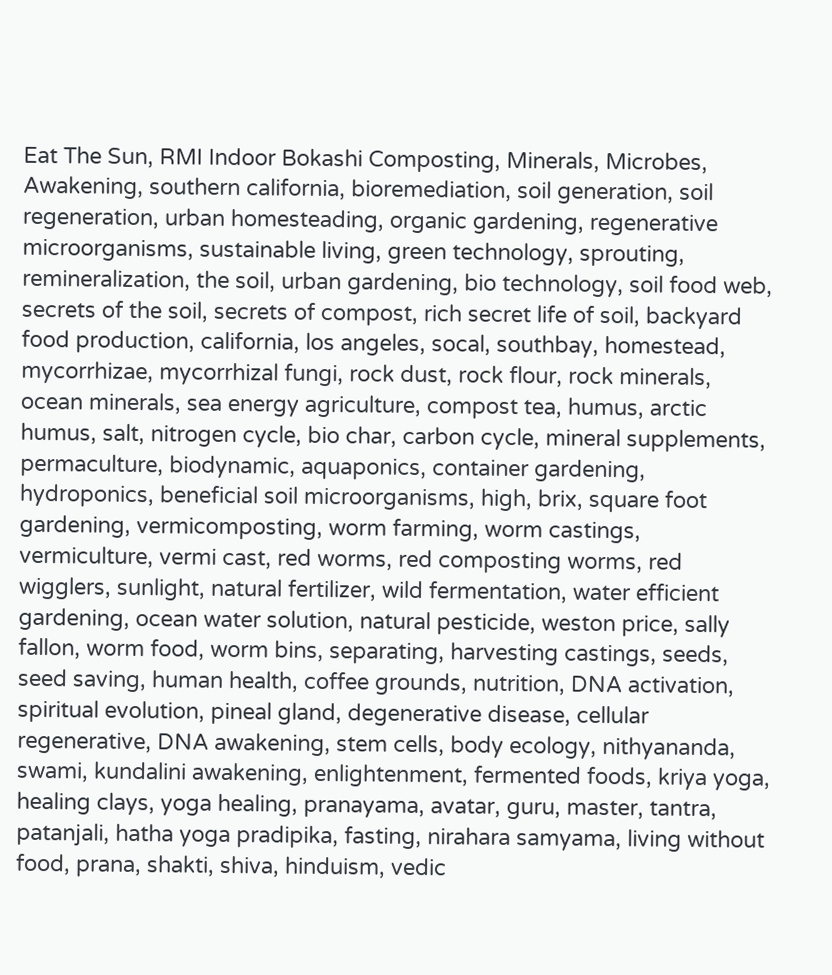Eat The Sun, RMI Indoor Bokashi Composting, Minerals, Microbes, Awakening, southern california, bioremediation, soil generation, soil regeneration, urban homesteading, organic gardening, regenerative microorganisms, sustainable living, green technology, sprouting, remineralization, the soil, urban gardening, bio technology, soil food web, secrets of the soil, secrets of compost, rich secret life of soil, backyard food production, california, los angeles, socal, southbay, homestead, mycorrhizae, mycorrhizal fungi, rock dust, rock flour, rock minerals, ocean minerals, sea energy agriculture, compost tea, humus, arctic humus, salt, nitrogen cycle, bio char, carbon cycle, mineral supplements, permaculture, biodynamic, aquaponics, container gardening, hydroponics, beneficial soil microorganisms, high, brix, square foot gardening, vermicomposting, worm farming, worm castings, vermiculture, vermi cast, red worms, red composting worms, red wigglers, sunlight, natural fertilizer, wild fermentation, water efficient gardening, ocean water solution, natural pesticide, weston price, sally fallon, worm food, worm bins, separating, harvesting castings, seeds, seed saving, human health, coffee grounds, nutrition, DNA activation, spiritual evolution, pineal gland, degenerative disease, cellular regenerative, DNA awakening, stem cells, body ecology, nithyananda, swami, kundalini awakening, enlightenment, fermented foods, kriya yoga, healing clays, yoga healing, pranayama, avatar, guru, master, tantra, patanjali, hatha yoga pradipika, fasting, nirahara samyama, living without food, prana, shakti, shiva, hinduism, vedic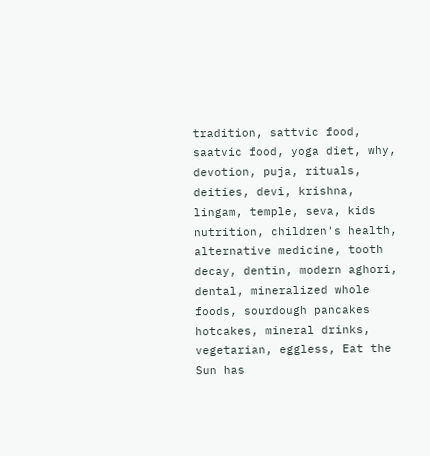tradition, sattvic food, saatvic food, yoga diet, why, devotion, puja, rituals, deities, devi, krishna, lingam, temple, seva, kids nutrition, children's health, alternative medicine, tooth decay, dentin, modern aghori, dental, mineralized whole foods, sourdough pancakes hotcakes, mineral drinks, vegetarian, eggless, Eat the Sun has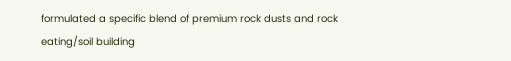formulated a specific blend of premium rock dusts and rock eating/soil building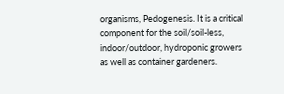organisms, Pedogenesis. It is a critical component for the soil/soil-less, indoor/outdoor, hydroponic growers as well as container gardeners.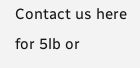Contact us here for 5lb or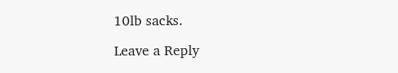10lb sacks.

Leave a Reply